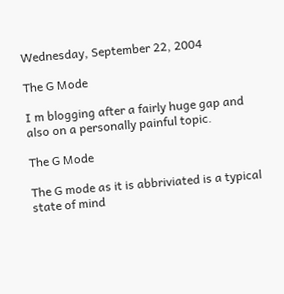Wednesday, September 22, 2004

The G Mode

I m blogging after a fairly huge gap and also on a personally painful topic.

The G Mode

The G mode as it is abbriviated is a typical state of mind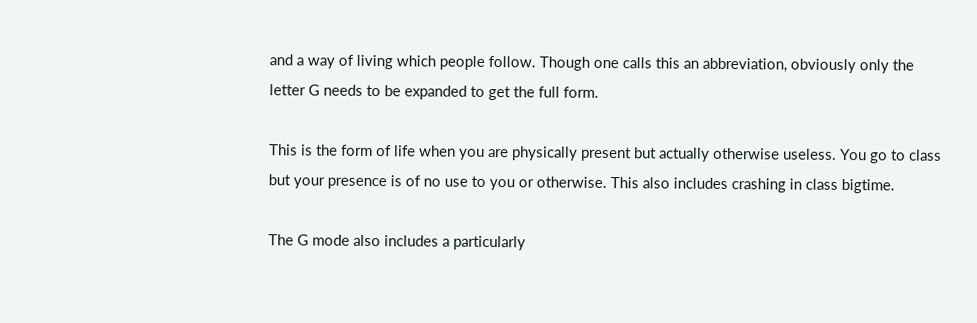and a way of living which people follow. Though one calls this an abbreviation, obviously only the letter G needs to be expanded to get the full form.

This is the form of life when you are physically present but actually otherwise useless. You go to class but your presence is of no use to you or otherwise. This also includes crashing in class bigtime.

The G mode also includes a particularly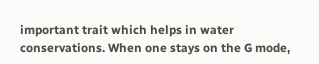important trait which helps in water conservations. When one stays on the G mode,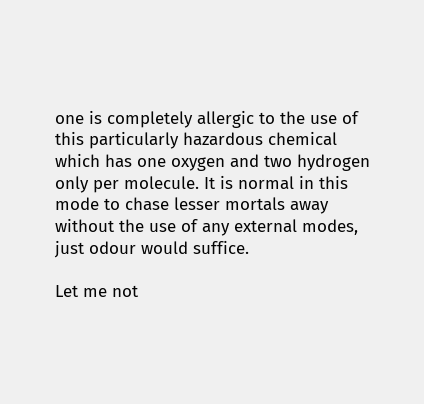one is completely allergic to the use of this particularly hazardous chemical which has one oxygen and two hydrogen only per molecule. It is normal in this mode to chase lesser mortals away without the use of any external modes, just odour would suffice.

Let me not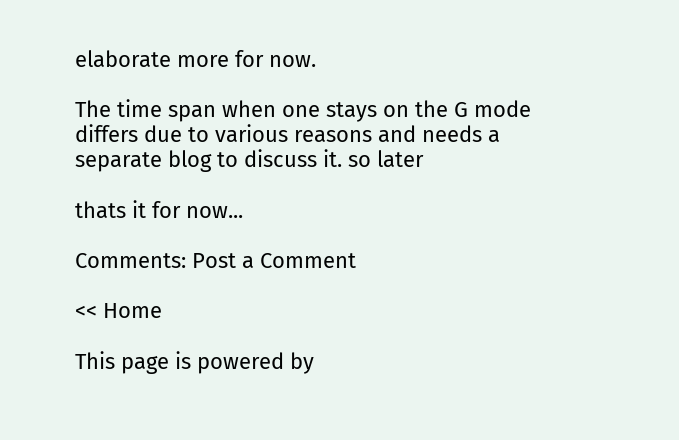elaborate more for now.

The time span when one stays on the G mode differs due to various reasons and needs a separate blog to discuss it. so later

thats it for now...

Comments: Post a Comment

<< Home

This page is powered by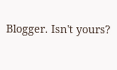Blogger. Isn't yours?